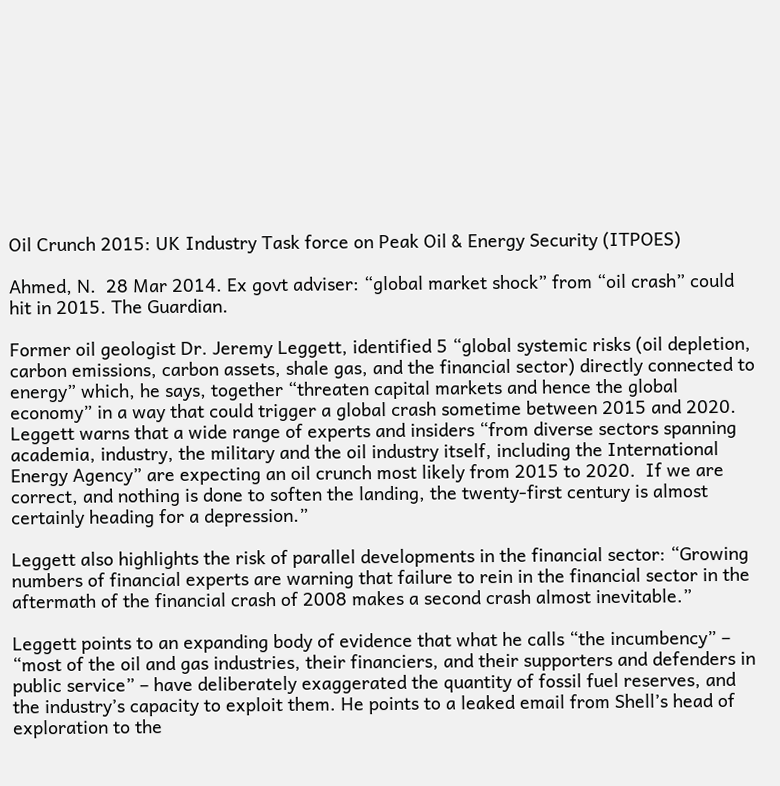Oil Crunch 2015: UK Industry Task force on Peak Oil & Energy Security (ITPOES)

Ahmed, N.  28 Mar 2014. Ex govt adviser: “global market shock” from “oil crash” could hit in 2015. The Guardian.

Former oil geologist Dr. Jeremy Leggett, identified 5 “global systemic risks (oil depletion, carbon emissions, carbon assets, shale gas, and the financial sector) directly connected to energy” which, he says, together “threaten capital markets and hence the global economy” in a way that could trigger a global crash sometime between 2015 and 2020. Leggett warns that a wide range of experts and insiders “from diverse sectors spanning academia, industry, the military and the oil industry itself, including the International Energy Agency” are expecting an oil crunch most likely from 2015 to 2020.  If we are correct, and nothing is done to soften the landing, the twenty-first century is almost certainly heading for a depression.”

Leggett also highlights the risk of parallel developments in the financial sector: “Growing numbers of financial experts are warning that failure to rein in the financial sector in the aftermath of the financial crash of 2008 makes a second crash almost inevitable.”

Leggett points to an expanding body of evidence that what he calls “the incumbency” – “most of the oil and gas industries, their financiers, and their supporters and defenders in public service” – have deliberately exaggerated the quantity of fossil fuel reserves, and the industry’s capacity to exploit them. He points to a leaked email from Shell’s head of exploration to the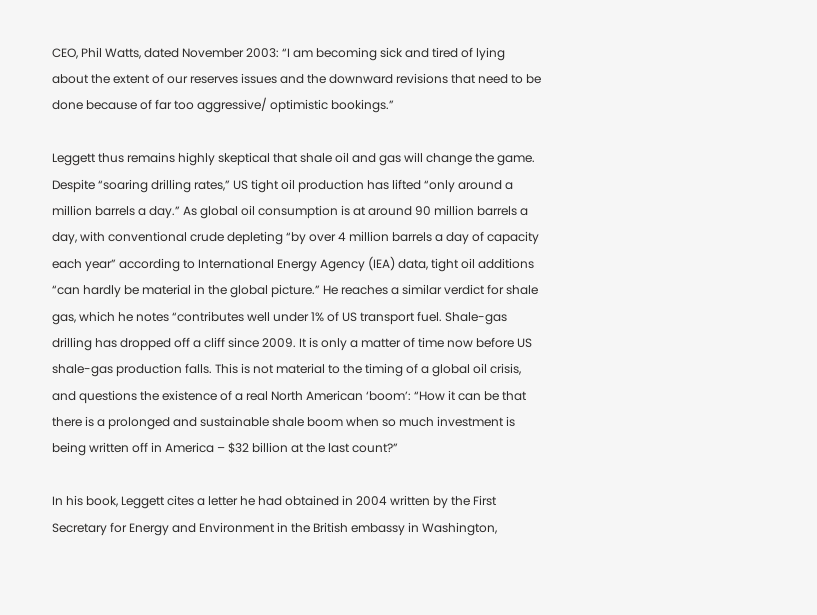CEO, Phil Watts, dated November 2003: “I am becoming sick and tired of lying about the extent of our reserves issues and the downward revisions that need to be done because of far too aggressive/ optimistic bookings.”

Leggett thus remains highly skeptical that shale oil and gas will change the game. Despite “soaring drilling rates,” US tight oil production has lifted “only around a million barrels a day.” As global oil consumption is at around 90 million barrels a day, with conventional crude depleting “by over 4 million barrels a day of capacity each year” according to International Energy Agency (IEA) data, tight oil additions “can hardly be material in the global picture.” He reaches a similar verdict for shale gas, which he notes “contributes well under 1% of US transport fuel. Shale-gas drilling has dropped off a cliff since 2009. It is only a matter of time now before US shale-gas production falls. This is not material to the timing of a global oil crisis, and questions the existence of a real North American ‘boom’: “How it can be that there is a prolonged and sustainable shale boom when so much investment is being written off in America – $32 billion at the last count?”

In his book, Leggett cites a letter he had obtained in 2004 written by the First Secretary for Energy and Environment in the British embassy in Washington,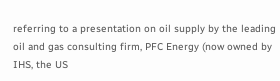referring to a presentation on oil supply by the leading oil and gas consulting firm, PFC Energy (now owned by IHS, the US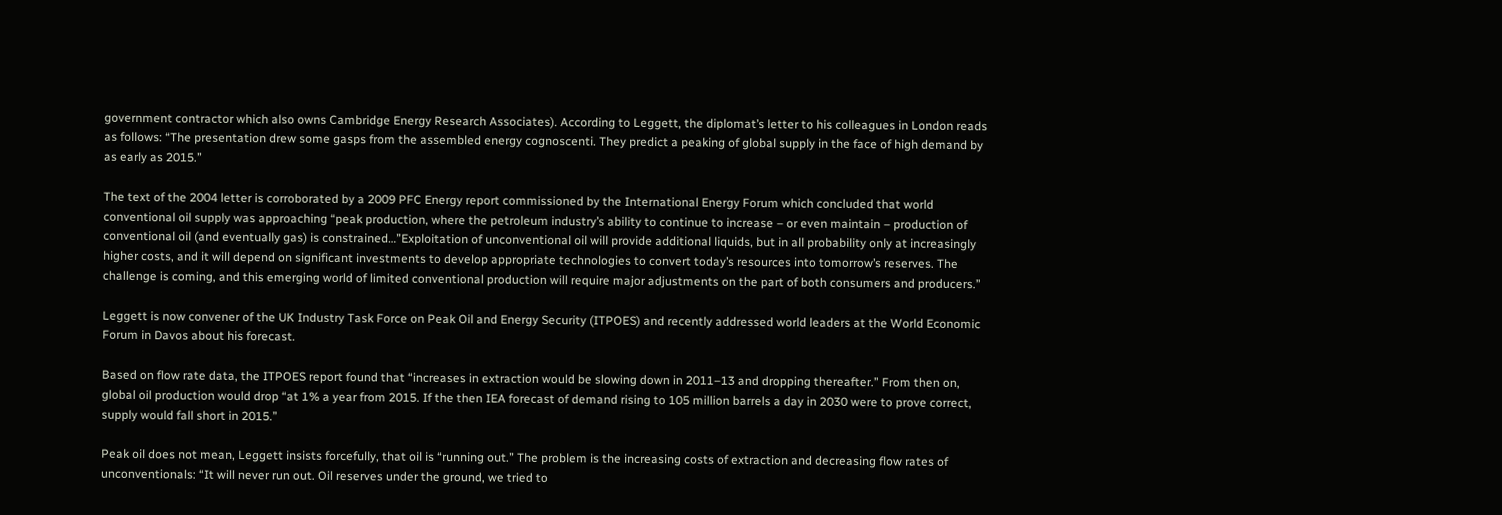government contractor which also owns Cambridge Energy Research Associates). According to Leggett, the diplomat’s letter to his colleagues in London reads as follows: “The presentation drew some gasps from the assembled energy cognoscenti. They predict a peaking of global supply in the face of high demand by as early as 2015.”

The text of the 2004 letter is corroborated by a 2009 PFC Energy report commissioned by the International Energy Forum which concluded that world conventional oil supply was approaching “peak production, where the petroleum industry’s ability to continue to increase – or even maintain – production of conventional oil (and eventually gas) is constrained…”Exploitation of unconventional oil will provide additional liquids, but in all probability only at increasingly higher costs, and it will depend on significant investments to develop appropriate technologies to convert today’s resources into tomorrow’s reserves. The challenge is coming, and this emerging world of limited conventional production will require major adjustments on the part of both consumers and producers.”

Leggett is now convener of the UK Industry Task Force on Peak Oil and Energy Security (ITPOES) and recently addressed world leaders at the World Economic Forum in Davos about his forecast.

Based on flow rate data, the ITPOES report found that “increases in extraction would be slowing down in 2011–13 and dropping thereafter.” From then on, global oil production would drop “at 1% a year from 2015. If the then IEA forecast of demand rising to 105 million barrels a day in 2030 were to prove correct, supply would fall short in 2015.”

Peak oil does not mean, Leggett insists forcefully, that oil is “running out.” The problem is the increasing costs of extraction and decreasing flow rates of unconventionals: “It will never run out. Oil reserves under the ground, we tried to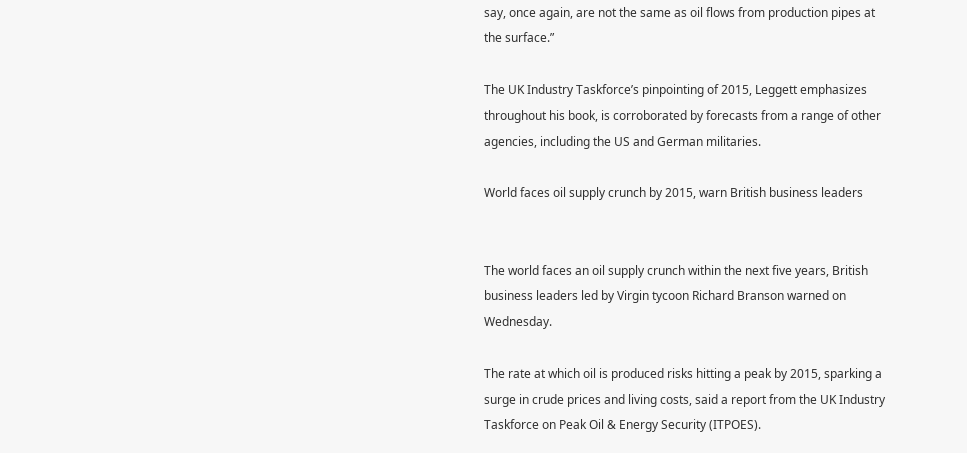say, once again, are not the same as oil flows from production pipes at the surface.”

The UK Industry Taskforce’s pinpointing of 2015, Leggett emphasizes throughout his book, is corroborated by forecasts from a range of other agencies, including the US and German militaries.

World faces oil supply crunch by 2015, warn British business leaders


The world faces an oil supply crunch within the next five years, British business leaders led by Virgin tycoon Richard Branson warned on Wednesday.

The rate at which oil is produced risks hitting a peak by 2015, sparking a surge in crude prices and living costs, said a report from the UK Industry Taskforce on Peak Oil & Energy Security (ITPOES).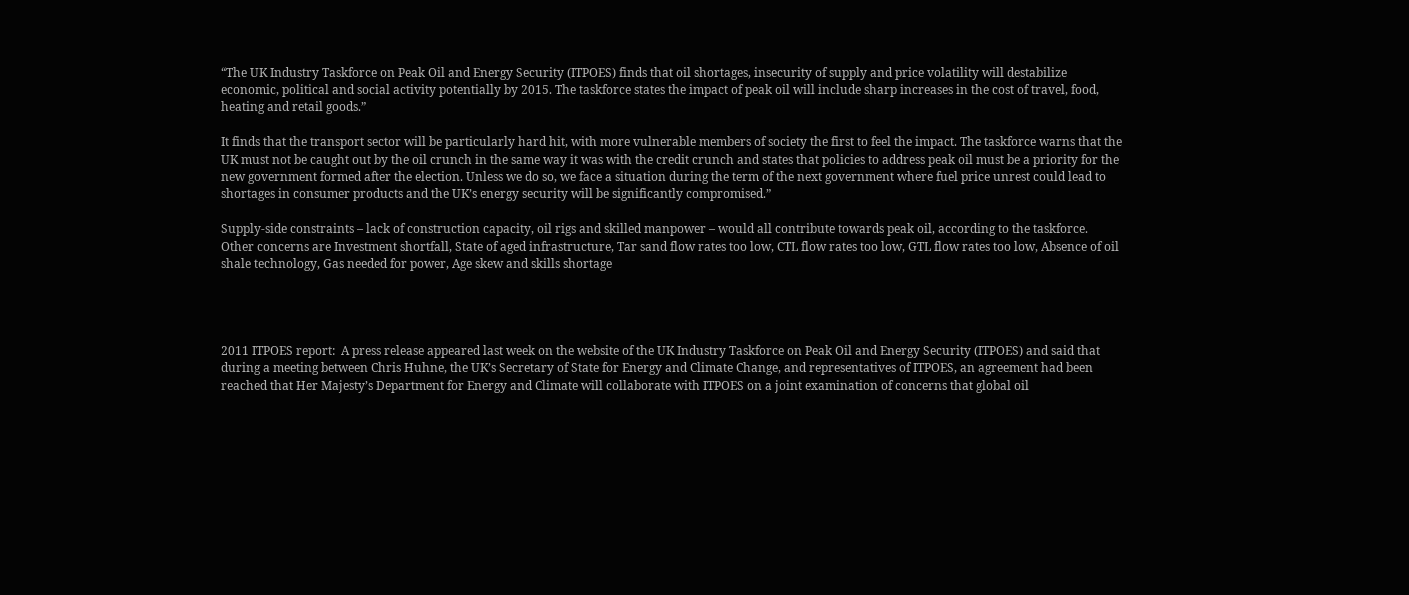“The UK Industry Taskforce on Peak Oil and Energy Security (ITPOES) finds that oil shortages, insecurity of supply and price volatility will destabilize economic, political and social activity potentially by 2015. The taskforce states the impact of peak oil will include sharp increases in the cost of travel, food, heating and retail goods.”

It finds that the transport sector will be particularly hard hit, with more vulnerable members of society the first to feel the impact. The taskforce warns that the UK must not be caught out by the oil crunch in the same way it was with the credit crunch and states that policies to address peak oil must be a priority for the new government formed after the election. Unless we do so, we face a situation during the term of the next government where fuel price unrest could lead to shortages in consumer products and the UK’s energy security will be significantly compromised.”

Supply-side constraints – lack of construction capacity, oil rigs and skilled manpower – would all contribute towards peak oil, according to the taskforce. Other concerns are Investment shortfall, State of aged infrastructure, Tar sand flow rates too low, CTL flow rates too low, GTL flow rates too low, Absence of oil shale technology, Gas needed for power, Age skew and skills shortage




2011 ITPOES report:  A press release appeared last week on the website of the UK Industry Taskforce on Peak Oil and Energy Security (ITPOES) and said that during a meeting between Chris Huhne, the UK’s Secretary of State for Energy and Climate Change, and representatives of ITPOES, an agreement had been reached that Her Majesty’s Department for Energy and Climate will collaborate with ITPOES on a joint examination of concerns that global oil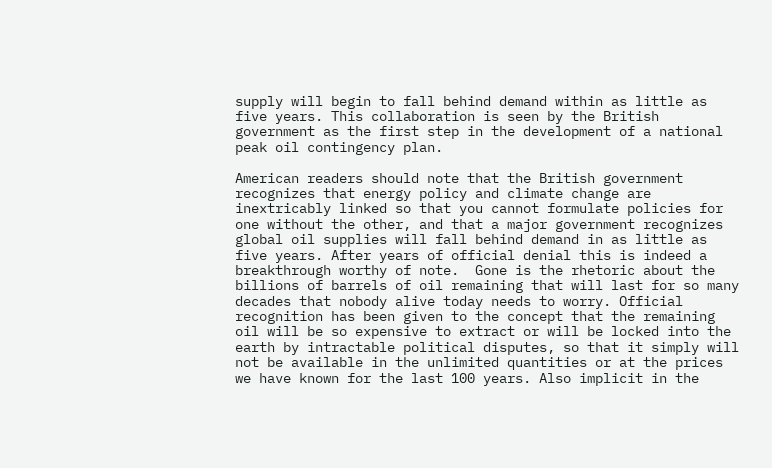supply will begin to fall behind demand within as little as five years. This collaboration is seen by the British government as the first step in the development of a national peak oil contingency plan.

American readers should note that the British government recognizes that energy policy and climate change are inextricably linked so that you cannot formulate policies for one without the other, and that a major government recognizes global oil supplies will fall behind demand in as little as five years. After years of official denial this is indeed a breakthrough worthy of note.  Gone is the rhetoric about the billions of barrels of oil remaining that will last for so many decades that nobody alive today needs to worry. Official recognition has been given to the concept that the remaining oil will be so expensive to extract or will be locked into the earth by intractable political disputes, so that it simply will not be available in the unlimited quantities or at the prices we have known for the last 100 years. Also implicit in the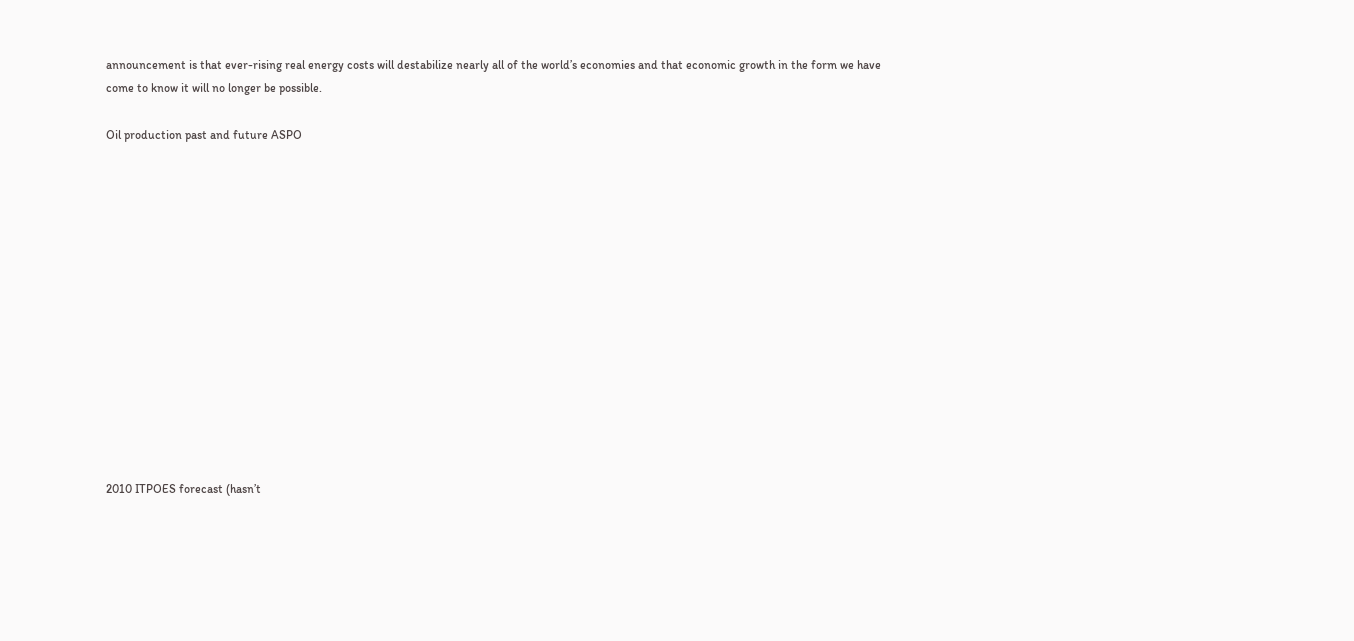announcement is that ever-rising real energy costs will destabilize nearly all of the world’s economies and that economic growth in the form we have come to know it will no longer be possible.

Oil production past and future ASPO














2010 ITPOES forecast (hasn’t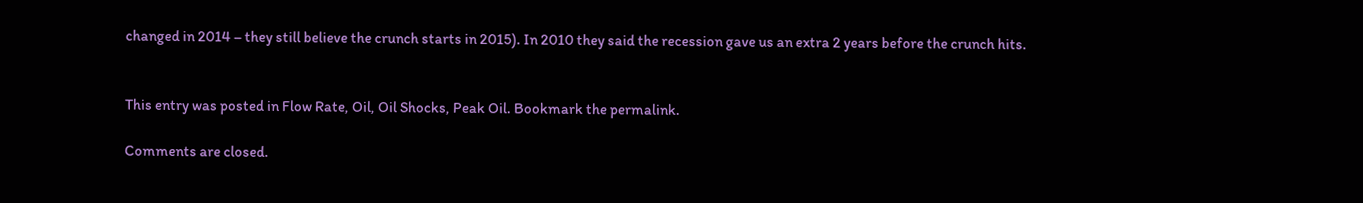changed in 2014 – they still believe the crunch starts in 2015). In 2010 they said the recession gave us an extra 2 years before the crunch hits.


This entry was posted in Flow Rate, Oil, Oil Shocks, Peak Oil. Bookmark the permalink.

Comments are closed.